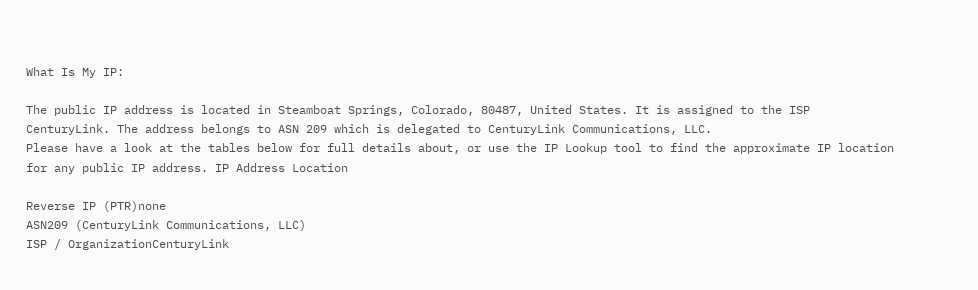What Is My IP:

The public IP address is located in Steamboat Springs, Colorado, 80487, United States. It is assigned to the ISP CenturyLink. The address belongs to ASN 209 which is delegated to CenturyLink Communications, LLC.
Please have a look at the tables below for full details about, or use the IP Lookup tool to find the approximate IP location for any public IP address. IP Address Location

Reverse IP (PTR)none
ASN209 (CenturyLink Communications, LLC)
ISP / OrganizationCenturyLink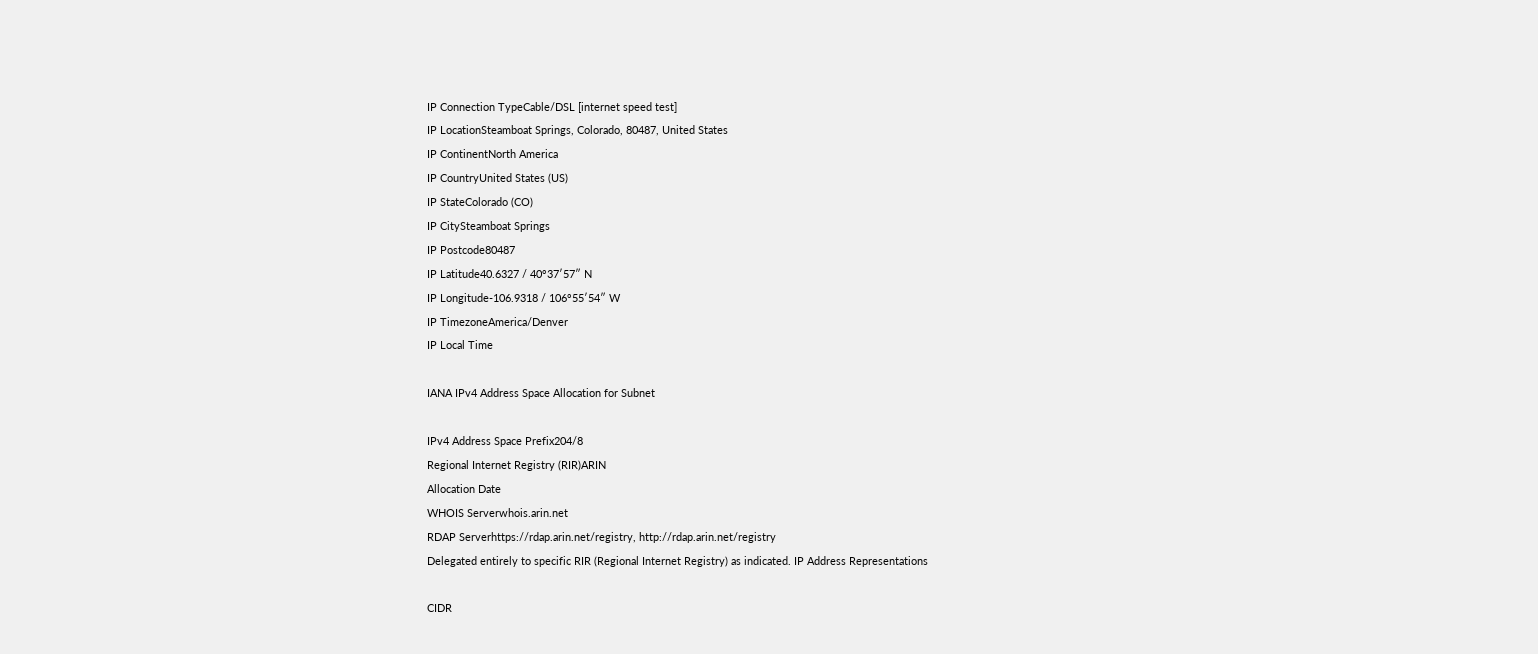IP Connection TypeCable/DSL [internet speed test]
IP LocationSteamboat Springs, Colorado, 80487, United States
IP ContinentNorth America
IP CountryUnited States (US)
IP StateColorado (CO)
IP CitySteamboat Springs
IP Postcode80487
IP Latitude40.6327 / 40°37′57″ N
IP Longitude-106.9318 / 106°55′54″ W
IP TimezoneAmerica/Denver
IP Local Time

IANA IPv4 Address Space Allocation for Subnet

IPv4 Address Space Prefix204/8
Regional Internet Registry (RIR)ARIN
Allocation Date
WHOIS Serverwhois.arin.net
RDAP Serverhttps://rdap.arin.net/registry, http://rdap.arin.net/registry
Delegated entirely to specific RIR (Regional Internet Registry) as indicated. IP Address Representations

CIDR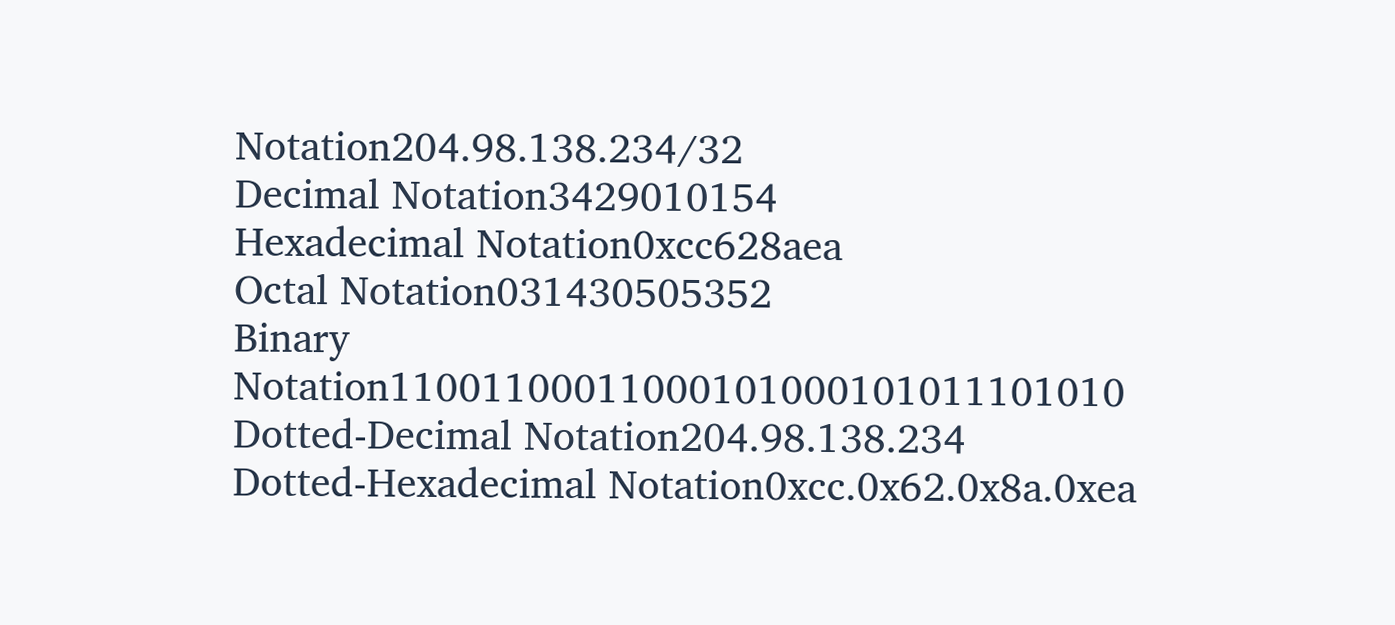Notation204.98.138.234/32
Decimal Notation3429010154
Hexadecimal Notation0xcc628aea
Octal Notation031430505352
Binary Notation11001100011000101000101011101010
Dotted-Decimal Notation204.98.138.234
Dotted-Hexadecimal Notation0xcc.0x62.0x8a.0xea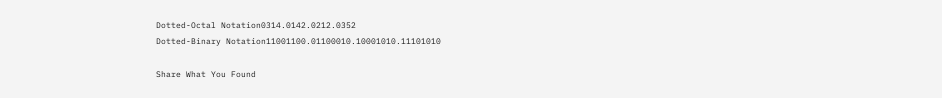Dotted-Octal Notation0314.0142.0212.0352
Dotted-Binary Notation11001100.01100010.10001010.11101010

Share What You Found